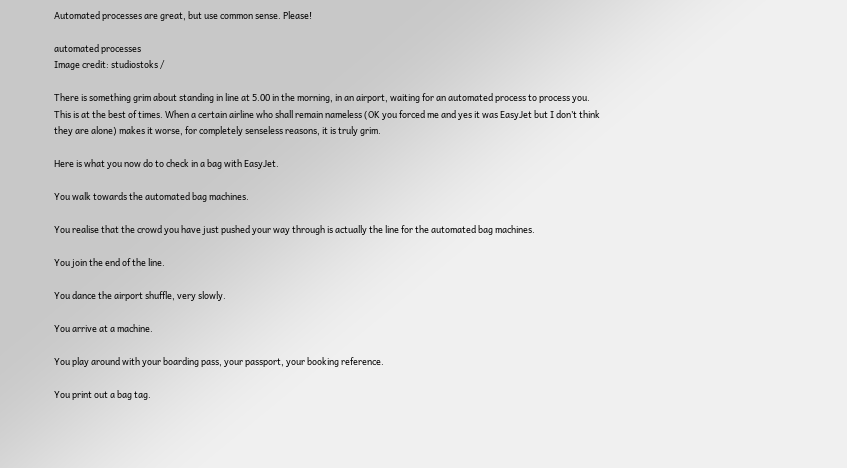Automated processes are great, but use common sense. Please!

automated processes
Image credit: studiostoks /

There is something grim about standing in line at 5.00 in the morning, in an airport, waiting for an automated process to process you. This is at the best of times. When a certain airline who shall remain nameless (OK you forced me and yes it was EasyJet but I don’t think they are alone) makes it worse, for completely senseless reasons, it is truly grim.

Here is what you now do to check in a bag with EasyJet.

You walk towards the automated bag machines.

You realise that the crowd you have just pushed your way through is actually the line for the automated bag machines.

You join the end of the line.

You dance the airport shuffle, very slowly.

You arrive at a machine.

You play around with your boarding pass, your passport, your booking reference.

You print out a bag tag.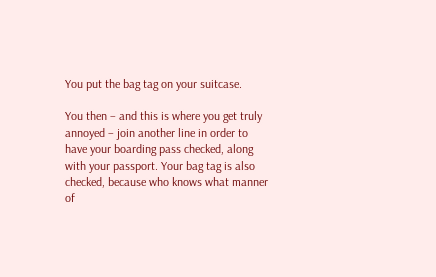You put the bag tag on your suitcase.

You then – and this is where you get truly annoyed – join another line in order to have your boarding pass checked, along with your passport. Your bag tag is also checked, because who knows what manner of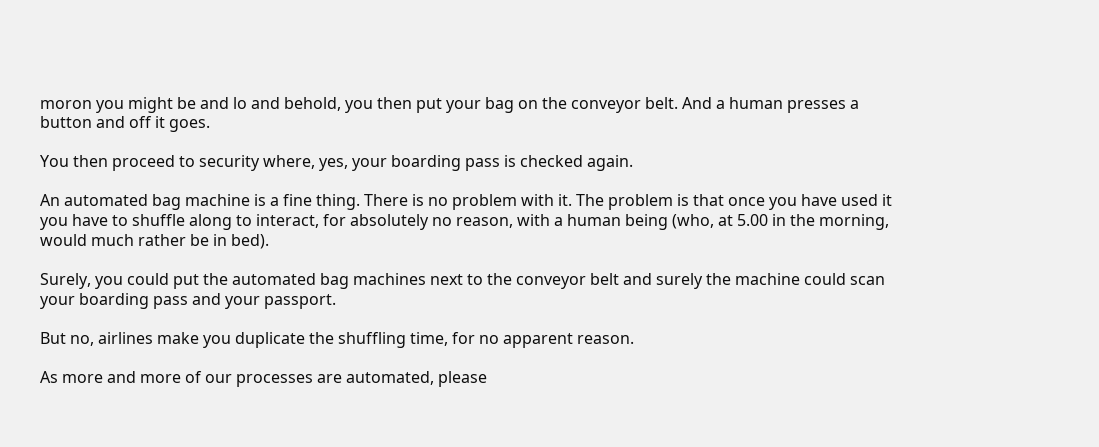moron you might be and lo and behold, you then put your bag on the conveyor belt. And a human presses a button and off it goes.

You then proceed to security where, yes, your boarding pass is checked again.

An automated bag machine is a fine thing. There is no problem with it. The problem is that once you have used it you have to shuffle along to interact, for absolutely no reason, with a human being (who, at 5.00 in the morning, would much rather be in bed).

Surely, you could put the automated bag machines next to the conveyor belt and surely the machine could scan your boarding pass and your passport.

But no, airlines make you duplicate the shuffling time, for no apparent reason.

As more and more of our processes are automated, please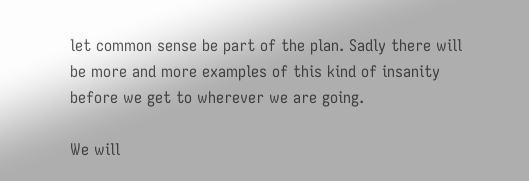let common sense be part of the plan. Sadly there will be more and more examples of this kind of insanity before we get to wherever we are going.

We will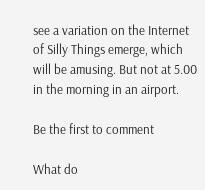see a variation on the Internet of Silly Things emerge, which will be amusing. But not at 5.00 in the morning in an airport.

Be the first to comment

What do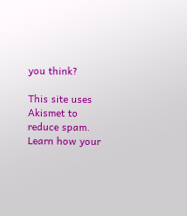you think?

This site uses Akismet to reduce spam. Learn how your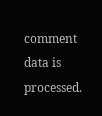comment data is processed.